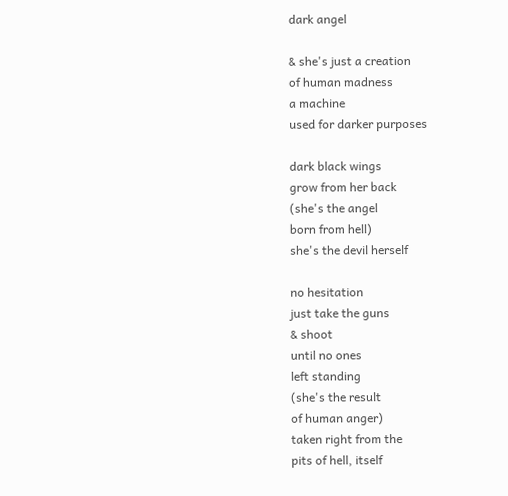dark angel

& she's just a creation
of human madness
a machine
used for darker purposes

dark black wings
grow from her back
(she's the angel
born from hell)
she's the devil herself

no hesitation
just take the guns
& shoot
until no ones
left standing
(she's the result
of human anger)
taken right from the
pits of hell, itself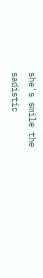she's smile the
sadistic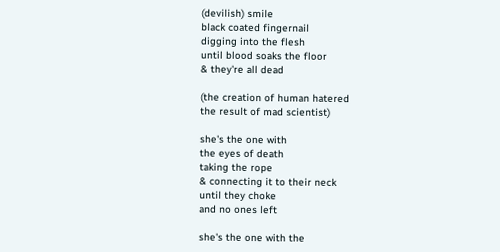(devilish) smile
black coated fingernail
digging into the flesh
until blood soaks the floor
& they're all dead

(the creation of human hatered
the result of mad scientist)

she's the one with
the eyes of death
taking the rope
& connecting it to their neck
until they choke
and no ones left

she's the one with the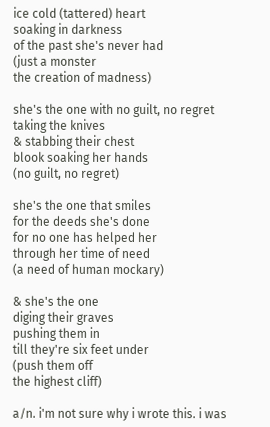ice cold (tattered) heart
soaking in darkness
of the past she's never had
(just a monster
the creation of madness)

she's the one with no guilt, no regret
taking the knives
& stabbing their chest
blook soaking her hands
(no guilt, no regret)

she's the one that smiles
for the deeds she's done
for no one has helped her
through her time of need
(a need of human mockary)

& she's the one
diging their graves
pushing them in
till they're six feet under
(push them off
the highest cliff)

a/n. i'm not sure why i wrote this. i was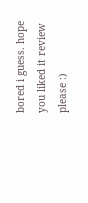bored i guess. hope you liked it review please :)